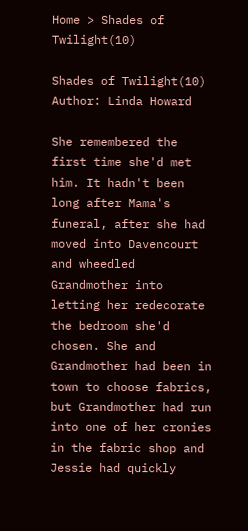Home > Shades of Twilight(10)

Shades of Twilight(10)
Author: Linda Howard

She remembered the first time she'd met him. It hadn't been long after Mama's funeral, after she had moved into Davencourt and wheedled Grandmother into letting her redecorate the bedroom she'd chosen. She and Grandmother had been in town to choose fabrics, but Grandmother had run into one of her cronies in the fabric shop and Jessie had quickly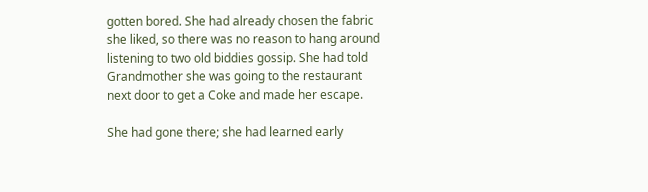gotten bored. She had already chosen the fabric she liked, so there was no reason to hang around listening to two old biddies gossip. She had told Grandmother she was going to the restaurant next door to get a Coke and made her escape.

She had gone there; she had learned early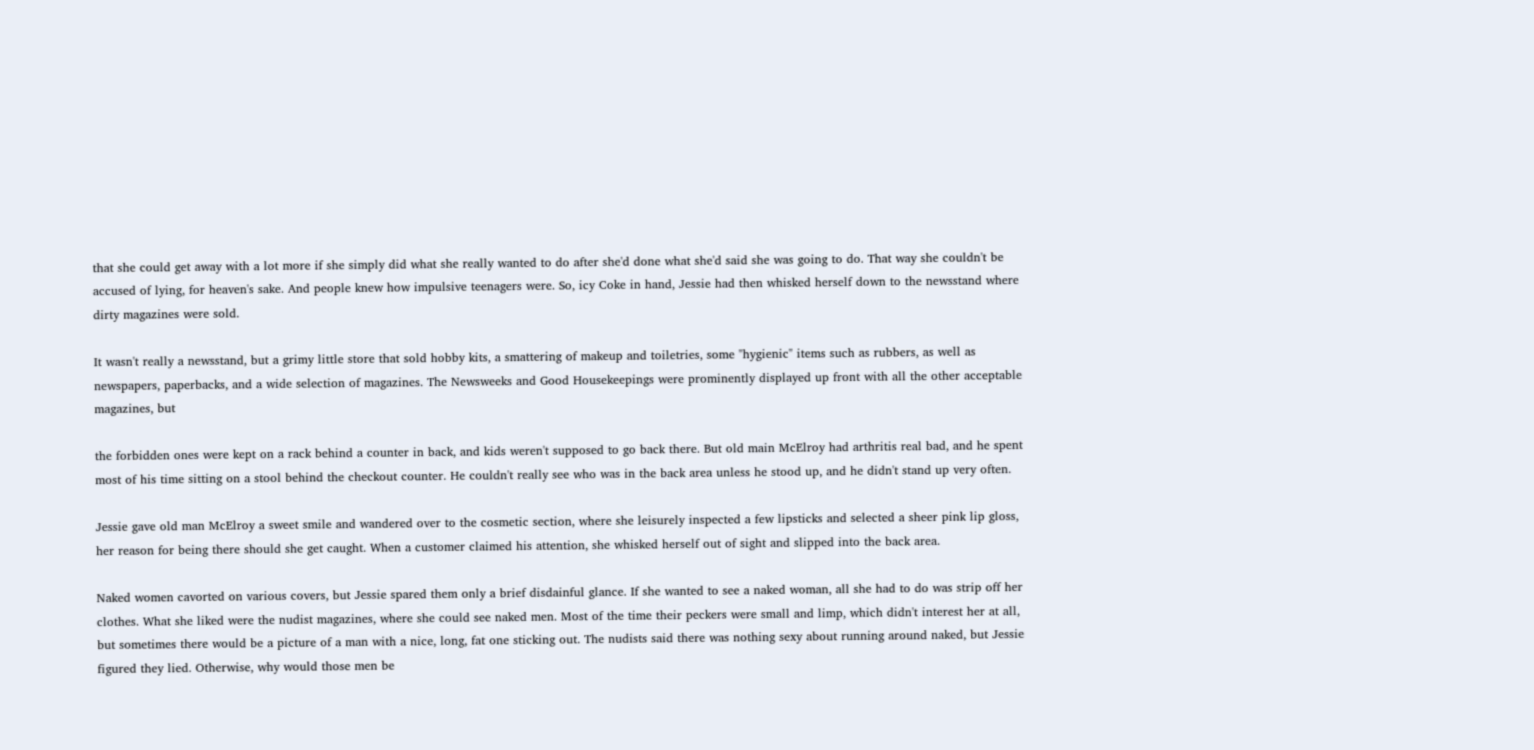that she could get away with a lot more if she simply did what she really wanted to do after she'd done what she'd said she was going to do. That way she couldn't be accused of lying, for heaven's sake. And people knew how impulsive teenagers were. So, icy Coke in hand, Jessie had then whisked herself down to the newsstand where dirty magazines were sold.

It wasn't really a newsstand, but a grimy little store that sold hobby kits, a smattering of makeup and toiletries, some "hygienic" items such as rubbers, as well as newspapers, paperbacks, and a wide selection of magazines. The Newsweeks and Good Housekeepings were prominently displayed up front with all the other acceptable magazines, but

the forbidden ones were kept on a rack behind a counter in back, and kids weren't supposed to go back there. But old main McElroy had arthritis real bad, and he spent most of his time sitting on a stool behind the checkout counter. He couldn't really see who was in the back area unless he stood up, and he didn't stand up very often.

Jessie gave old man McElroy a sweet smile and wandered over to the cosmetic section, where she leisurely inspected a few lipsticks and selected a sheer pink lip gloss, her reason for being there should she get caught. When a customer claimed his attention, she whisked herself out of sight and slipped into the back area.

Naked women cavorted on various covers, but Jessie spared them only a brief disdainful glance. If she wanted to see a naked woman, all she had to do was strip off her clothes. What she liked were the nudist magazines, where she could see naked men. Most of the time their peckers were small and limp, which didn't interest her at all, but sometimes there would be a picture of a man with a nice, long, fat one sticking out. The nudists said there was nothing sexy about running around naked, but Jessie figured they lied. Otherwise, why would those men be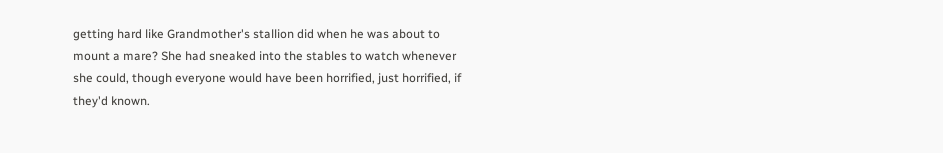getting hard like Grandmother's stallion did when he was about to mount a mare? She had sneaked into the stables to watch whenever she could, though everyone would have been horrified, just horrified, if they'd known.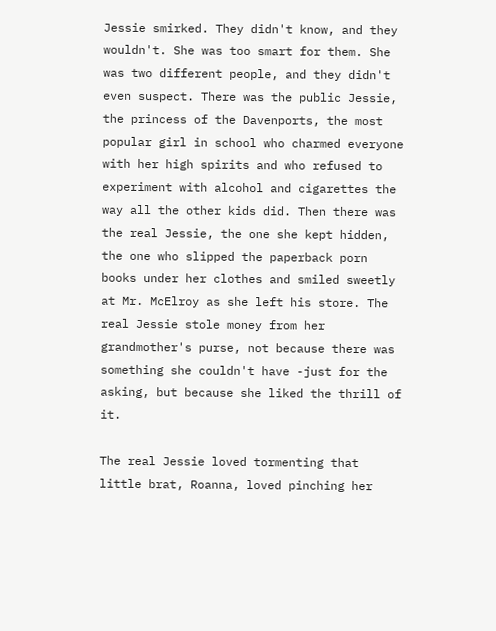Jessie smirked. They didn't know, and they wouldn't. She was too smart for them. She was two different people, and they didn't even suspect. There was the public Jessie, the princess of the Davenports, the most popular girl in school who charmed everyone with her high spirits and who refused to experiment with alcohol and cigarettes the way all the other kids did. Then there was the real Jessie, the one she kept hidden, the one who slipped the paperback porn books under her clothes and smiled sweetly at Mr. McElroy as she left his store. The real Jessie stole money from her grandmother's purse, not because there was something she couldn't have -just for the asking, but because she liked the thrill of it.

The real Jessie loved tormenting that little brat, Roanna, loved pinching her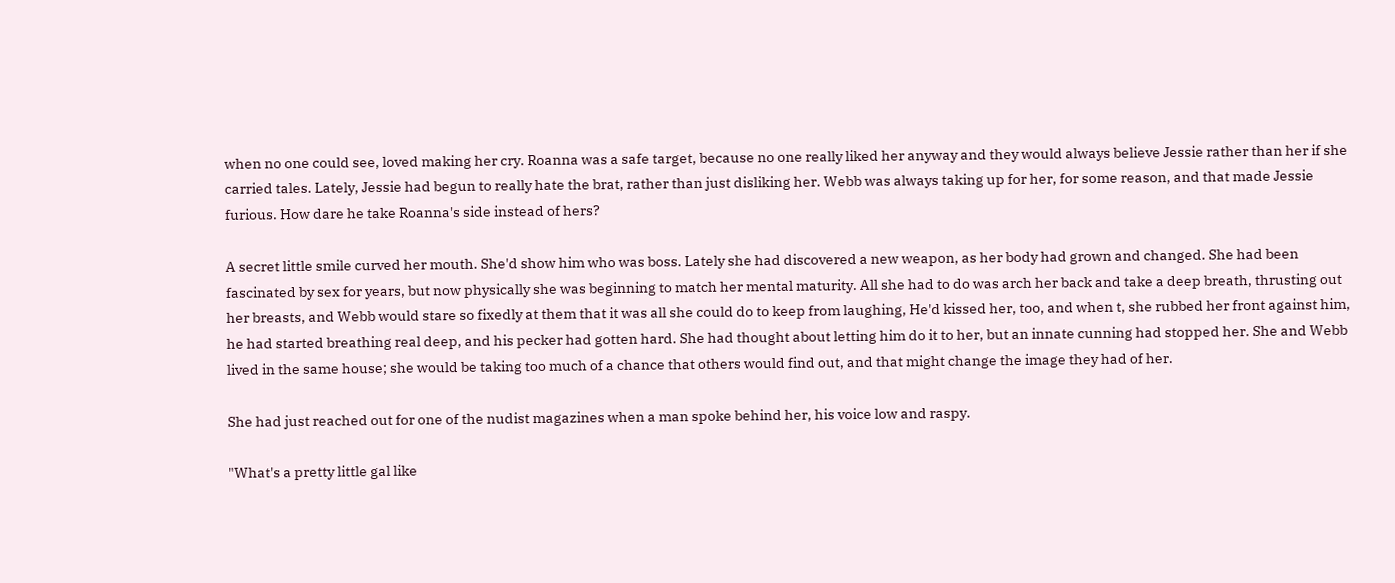when no one could see, loved making her cry. Roanna was a safe target, because no one really liked her anyway and they would always believe Jessie rather than her if she carried tales. Lately, Jessie had begun to really hate the brat, rather than just disliking her. Webb was always taking up for her, for some reason, and that made Jessie furious. How dare he take Roanna's side instead of hers?

A secret little smile curved her mouth. She'd show him who was boss. Lately she had discovered a new weapon, as her body had grown and changed. She had been fascinated by sex for years, but now physically she was beginning to match her mental maturity. All she had to do was arch her back and take a deep breath, thrusting out her breasts, and Webb would stare so fixedly at them that it was all she could do to keep from laughing, He'd kissed her, too, and when t, she rubbed her front against him, he had started breathing real deep, and his pecker had gotten hard. She had thought about letting him do it to her, but an innate cunning had stopped her. She and Webb lived in the same house; she would be taking too much of a chance that others would find out, and that might change the image they had of her.

She had just reached out for one of the nudist magazines when a man spoke behind her, his voice low and raspy.

"What's a pretty little gal like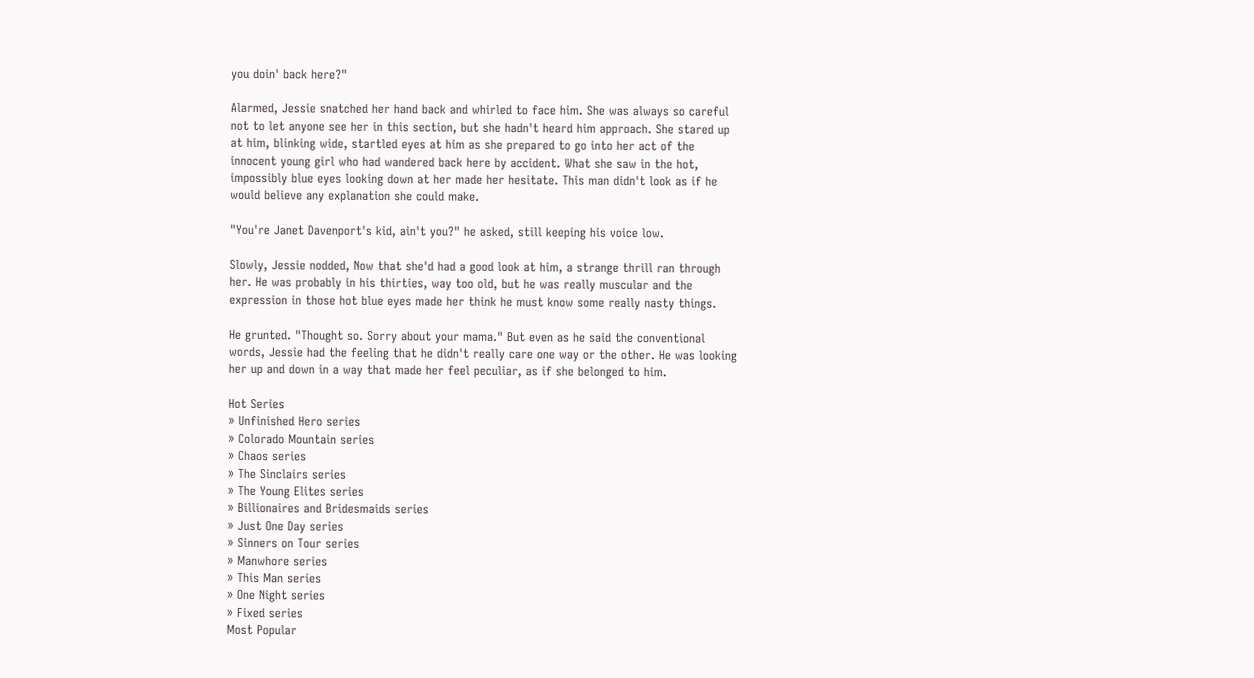you doin' back here?"

Alarmed, Jessie snatched her hand back and whirled to face him. She was always so careful not to let anyone see her in this section, but she hadn't heard him approach. She stared up at him, blinking wide, startled eyes at him as she prepared to go into her act of the innocent young girl who had wandered back here by accident. What she saw in the hot, impossibly blue eyes looking down at her made her hesitate. This man didn't look as if he would believe any explanation she could make.

"You're Janet Davenport's kid, ain't you?" he asked, still keeping his voice low.

Slowly, Jessie nodded, Now that she'd had a good look at him, a strange thrill ran through her. He was probably in his thirties, way too old, but he was really muscular and the expression in those hot blue eyes made her think he must know some really nasty things.

He grunted. "Thought so. Sorry about your mama." But even as he said the conventional words, Jessie had the feeling that he didn't really care one way or the other. He was looking her up and down in a way that made her feel peculiar, as if she belonged to him.

Hot Series
» Unfinished Hero series
» Colorado Mountain series
» Chaos series
» The Sinclairs series
» The Young Elites series
» Billionaires and Bridesmaids series
» Just One Day series
» Sinners on Tour series
» Manwhore series
» This Man series
» One Night series
» Fixed series
Most Popular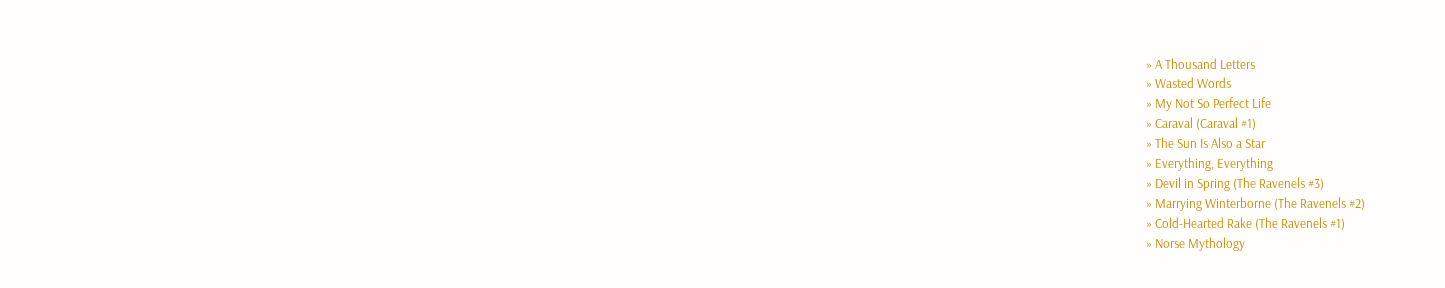» A Thousand Letters
» Wasted Words
» My Not So Perfect Life
» Caraval (Caraval #1)
» The Sun Is Also a Star
» Everything, Everything
» Devil in Spring (The Ravenels #3)
» Marrying Winterborne (The Ravenels #2)
» Cold-Hearted Rake (The Ravenels #1)
» Norse Mythology